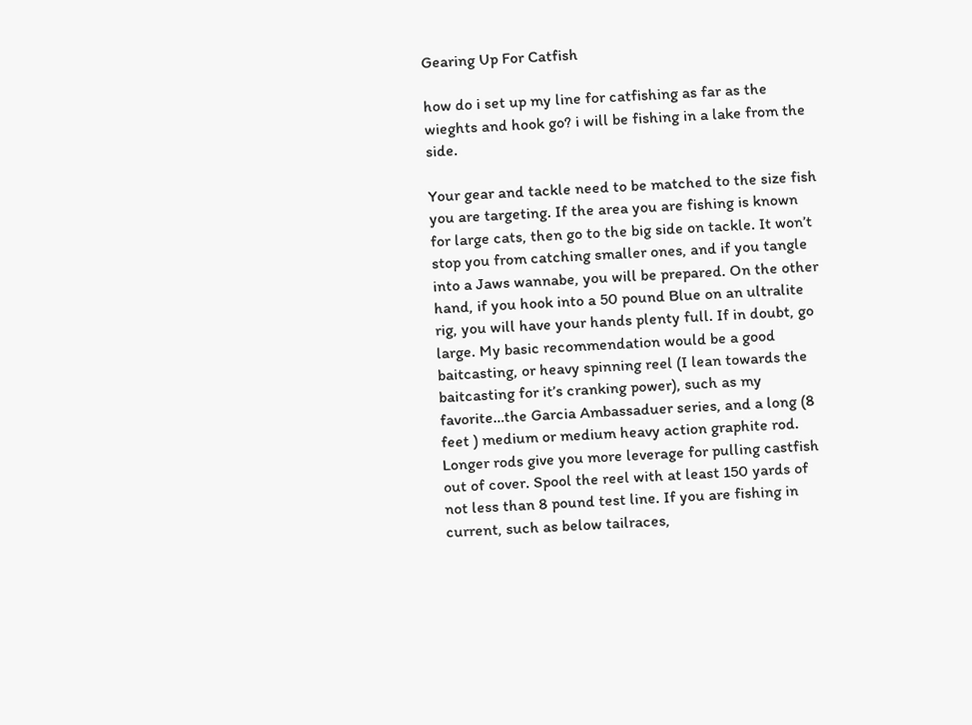Gearing Up For Catfish

how do i set up my line for catfishing as far as the wieghts and hook go? i will be fishing in a lake from the side.

Your gear and tackle need to be matched to the size fish you are targeting. If the area you are fishing is known for large cats, then go to the big side on tackle. It won’t stop you from catching smaller ones, and if you tangle into a Jaws wannabe, you will be prepared. On the other hand, if you hook into a 50 pound Blue on an ultralite rig, you will have your hands plenty full. If in doubt, go large. My basic recommendation would be a good baitcasting, or heavy spinning reel (I lean towards the baitcasting for it’s cranking power), such as my favorite…the Garcia Ambassaduer series, and a long (8 feet ) medium or medium heavy action graphite rod. Longer rods give you more leverage for pulling castfish out of cover. Spool the reel with at least 150 yards of not less than 8 pound test line. If you are fishing in current, such as below tailraces,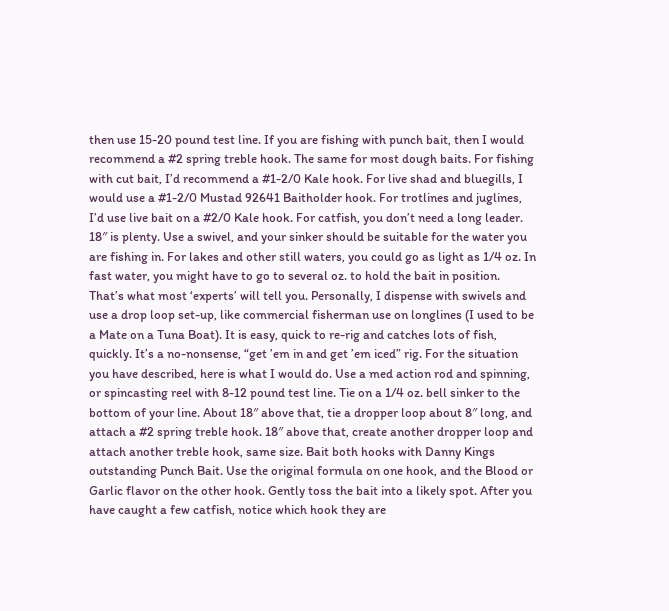then use 15-20 pound test line. If you are fishing with punch bait, then I would recommend a #2 spring treble hook. The same for most dough baits. For fishing with cut bait, I’d recommend a #1-2/0 Kale hook. For live shad and bluegills, I would use a #1-2/0 Mustad 92641 Baitholder hook. For trotlines and juglines, I’d use live bait on a #2/0 Kale hook. For catfish, you don’t need a long leader. 18″ is plenty. Use a swivel, and your sinker should be suitable for the water you are fishing in. For lakes and other still waters, you could go as light as 1/4 oz. In fast water, you might have to go to several oz. to hold the bait in position. That’s what most ‘experts’ will tell you. Personally, I dispense with swivels and use a drop loop set-up, like commercial fisherman use on longlines (I used to be a Mate on a Tuna Boat). It is easy, quick to re-rig and catches lots of fish, quickly. It’s a no-nonsense, “get ’em in and get ’em iced” rig. For the situation you have described, here is what I would do. Use a med action rod and spinning, or spincasting reel with 8-12 pound test line. Tie on a 1/4 oz. bell sinker to the bottom of your line. About 18″ above that, tie a dropper loop about 8″ long, and attach a #2 spring treble hook. 18″ above that, create another dropper loop and attach another treble hook, same size. Bait both hooks with Danny Kings outstanding Punch Bait. Use the original formula on one hook, and the Blood or Garlic flavor on the other hook. Gently toss the bait into a likely spot. After you have caught a few catfish, notice which hook they are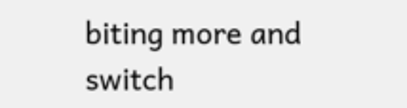biting more and switch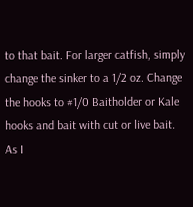to that bait. For larger catfish, simply change the sinker to a 1/2 oz. Change the hooks to #1/0 Baitholder or Kale hooks and bait with cut or live bait. As I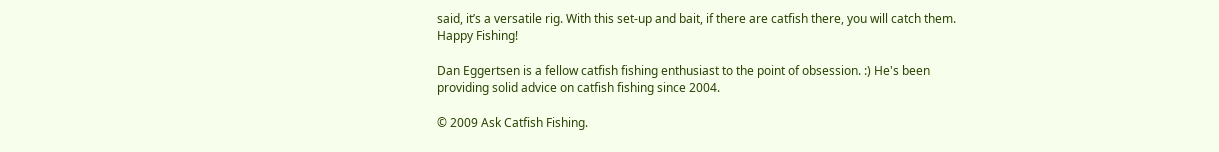said, it’s a versatile rig. With this set-up and bait, if there are catfish there, you will catch them. Happy Fishing!

Dan Eggertsen is a fellow catfish fishing enthusiast to the point of obsession. :) He's been providing solid advice on catfish fishing since 2004.

© 2009 Ask Catfish Fishing.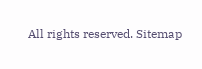All rights reserved. Sitemap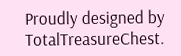Proudly designed by TotalTreasureChest.